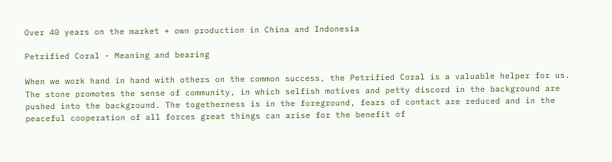Over 40 years on the market + own production in China and Indonesia

Petrified Coral - Meaning and bearing

When we work hand in hand with others on the common success, the Petrified Coral is a valuable helper for us. The stone promotes the sense of community, in which selfish motives and petty discord in the background are pushed into the background. The togetherness is in the foreground, fears of contact are reduced and in the peaceful cooperation of all forces great things can arise for the benefit of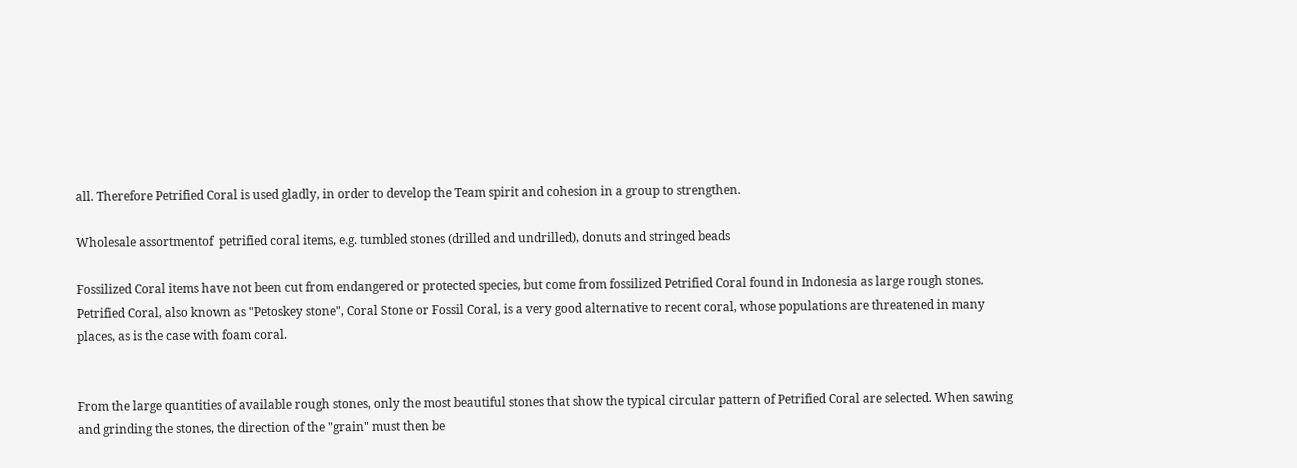all. Therefore Petrified Coral is used gladly, in order to develop the Team spirit and cohesion in a group to strengthen.

Wholesale assortmentof  petrified coral items, e.g. tumbled stones (drilled and undrilled), donuts and stringed beads

Fossilized Coral items have not been cut from endangered or protected species, but come from fossilized Petrified Coral found in Indonesia as large rough stones. Petrified Coral, also known as "Petoskey stone", Coral Stone or Fossil Coral, is a very good alternative to recent coral, whose populations are threatened in many places, as is the case with foam coral.


From the large quantities of available rough stones, only the most beautiful stones that show the typical circular pattern of Petrified Coral are selected. When sawing and grinding the stones, the direction of the "grain" must then be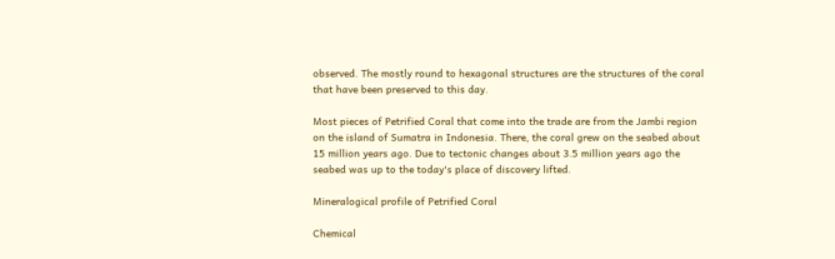observed. The mostly round to hexagonal structures are the structures of the coral that have been preserved to this day.

Most pieces of Petrified Coral that come into the trade are from the Jambi region on the island of Sumatra in Indonesia. There, the coral grew on the seabed about 15 million years ago. Due to tectonic changes about 3.5 million years ago the seabed was up to the today's place of discovery lifted.

Mineralogical profile of Petrified Coral

Chemical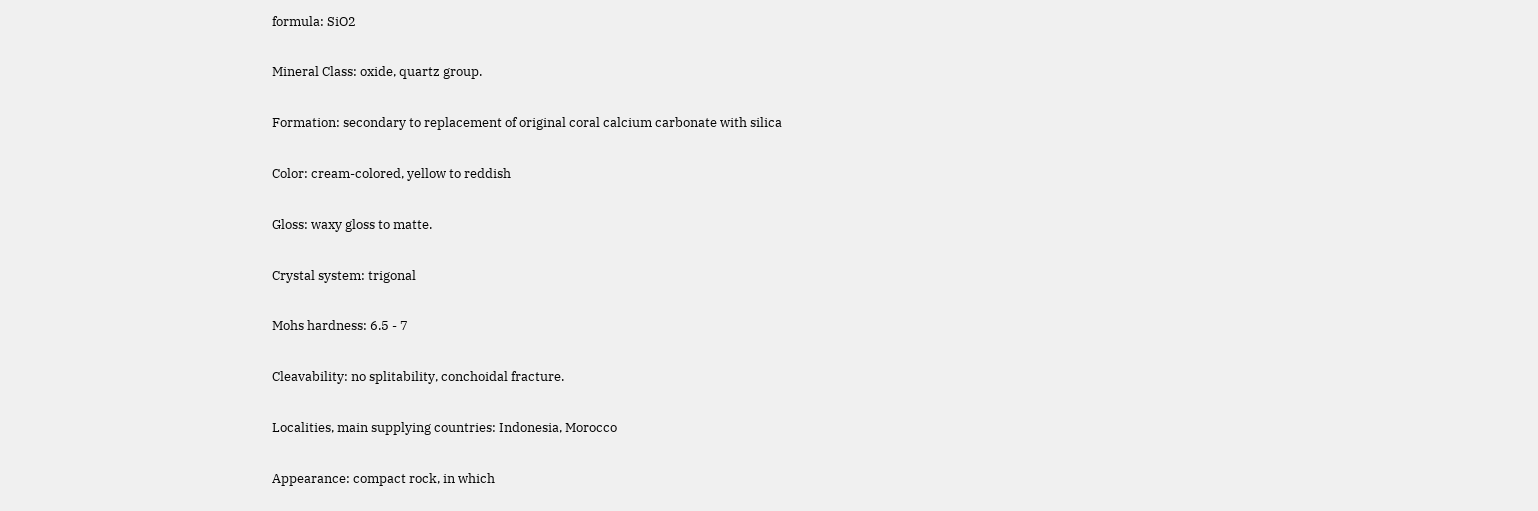formula: SiO2

Mineral Class: oxide, quartz group.

Formation: secondary to replacement of original coral calcium carbonate with silica

Color: cream-colored, yellow to reddish

Gloss: waxy gloss to matte.

Crystal system: trigonal

Mohs hardness: 6.5 - 7

Cleavability: no splitability, conchoidal fracture.

Localities, main supplying countries: Indonesia, Morocco

Appearance: compact rock, in which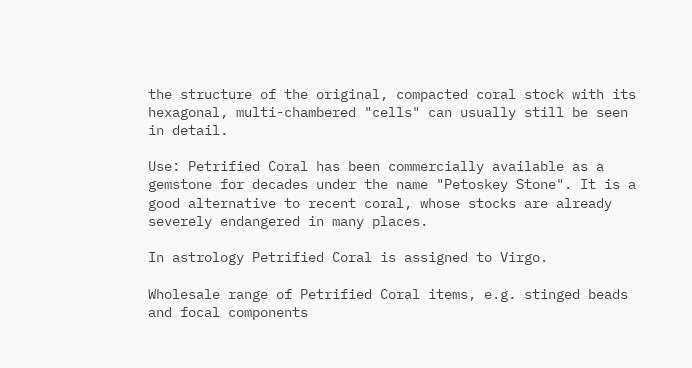the structure of the original, compacted coral stock with its hexagonal, multi-chambered "cells" can usually still be seen in detail.

Use: Petrified Coral has been commercially available as a gemstone for decades under the name "Petoskey Stone". It is a good alternative to recent coral, whose stocks are already severely endangered in many places.

In astrology Petrified Coral is assigned to Virgo.

Wholesale range of Petrified Coral items, e.g. stinged beads and focal components